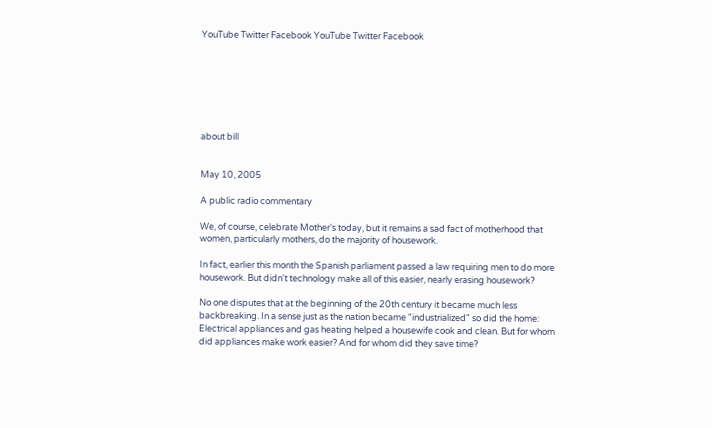YouTube Twitter Facebook YouTube Twitter Facebook







about bill


May 10, 2005

A public radio commentary

We, of course, celebrate Mother's today, but it remains a sad fact of motherhood that women, particularly mothers, do the majority of housework.

In fact, earlier this month the Spanish parliament passed a law requiring men to do more housework. But didn't technology make all of this easier, nearly erasing housework?

No one disputes that at the beginning of the 20th century it became much less backbreaking. In a sense just as the nation became "industrialized" so did the home: Electrical appliances and gas heating helped a housewife cook and clean. But for whom did appliances make work easier? And for whom did they save time?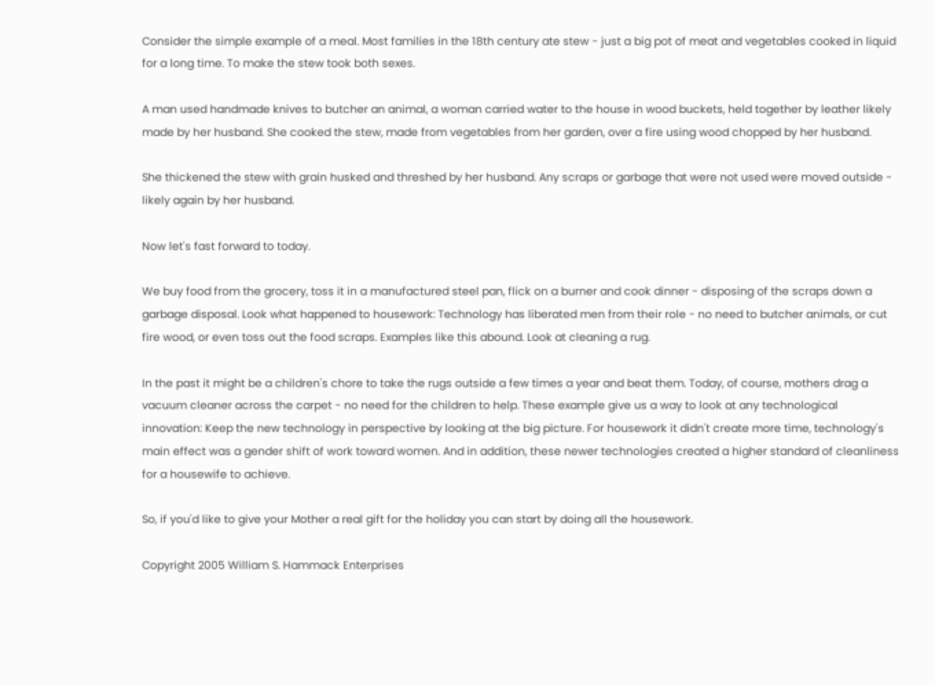Consider the simple example of a meal. Most families in the 18th century ate stew - just a big pot of meat and vegetables cooked in liquid for a long time. To make the stew took both sexes.

A man used handmade knives to butcher an animal, a woman carried water to the house in wood buckets, held together by leather likely made by her husband. She cooked the stew, made from vegetables from her garden, over a fire using wood chopped by her husband.

She thickened the stew with grain husked and threshed by her husband. Any scraps or garbage that were not used were moved outside - likely again by her husband.

Now let's fast forward to today.

We buy food from the grocery, toss it in a manufactured steel pan, flick on a burner and cook dinner - disposing of the scraps down a garbage disposal. Look what happened to housework: Technology has liberated men from their role - no need to butcher animals, or cut fire wood, or even toss out the food scraps. Examples like this abound. Look at cleaning a rug.

In the past it might be a children's chore to take the rugs outside a few times a year and beat them. Today, of course, mothers drag a vacuum cleaner across the carpet - no need for the children to help. These example give us a way to look at any technological innovation: Keep the new technology in perspective by looking at the big picture. For housework it didn't create more time, technology's main effect was a gender shift of work toward women. And in addition, these newer technologies created a higher standard of cleanliness for a housewife to achieve.

So, if you'd like to give your Mother a real gift for the holiday you can start by doing all the housework.

Copyright 2005 William S. Hammack Enterprises